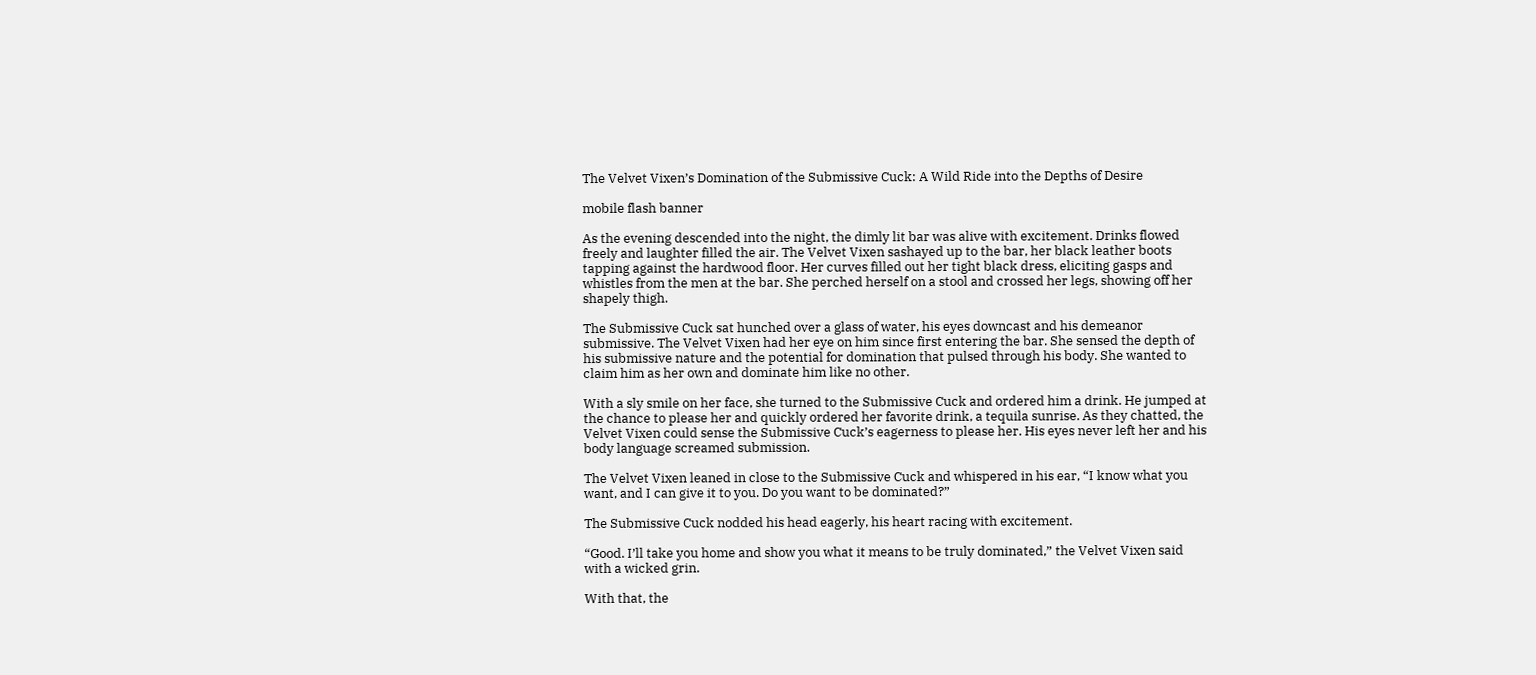The Velvet Vixen’s Domination of the Submissive Cuck: A Wild Ride into the Depths of Desire

mobile flash banner

As the evening descended into the night, the dimly lit bar was alive with excitement. Drinks flowed freely and laughter filled the air. The Velvet Vixen sashayed up to the bar, her black leather boots tapping against the hardwood floor. Her curves filled out her tight black dress, eliciting gasps and whistles from the men at the bar. She perched herself on a stool and crossed her legs, showing off her shapely thigh.

The Submissive Cuck sat hunched over a glass of water, his eyes downcast and his demeanor submissive. The Velvet Vixen had her eye on him since first entering the bar. She sensed the depth of his submissive nature and the potential for domination that pulsed through his body. She wanted to claim him as her own and dominate him like no other.

With a sly smile on her face, she turned to the Submissive Cuck and ordered him a drink. He jumped at the chance to please her and quickly ordered her favorite drink, a tequila sunrise. As they chatted, the Velvet Vixen could sense the Submissive Cuck’s eagerness to please her. His eyes never left her and his body language screamed submission.

The Velvet Vixen leaned in close to the Submissive Cuck and whispered in his ear, “I know what you want, and I can give it to you. Do you want to be dominated?”

The Submissive Cuck nodded his head eagerly, his heart racing with excitement.

“Good. I’ll take you home and show you what it means to be truly dominated,” the Velvet Vixen said with a wicked grin.

With that, the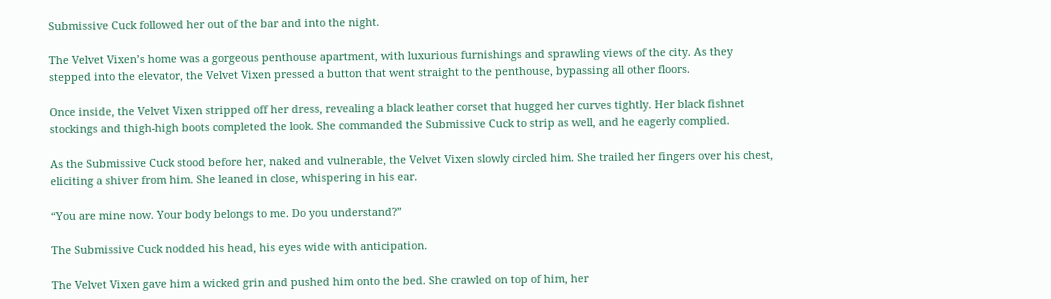Submissive Cuck followed her out of the bar and into the night.

The Velvet Vixen’s home was a gorgeous penthouse apartment, with luxurious furnishings and sprawling views of the city. As they stepped into the elevator, the Velvet Vixen pressed a button that went straight to the penthouse, bypassing all other floors.

Once inside, the Velvet Vixen stripped off her dress, revealing a black leather corset that hugged her curves tightly. Her black fishnet stockings and thigh-high boots completed the look. She commanded the Submissive Cuck to strip as well, and he eagerly complied.

As the Submissive Cuck stood before her, naked and vulnerable, the Velvet Vixen slowly circled him. She trailed her fingers over his chest, eliciting a shiver from him. She leaned in close, whispering in his ear.

“You are mine now. Your body belongs to me. Do you understand?”

The Submissive Cuck nodded his head, his eyes wide with anticipation.

The Velvet Vixen gave him a wicked grin and pushed him onto the bed. She crawled on top of him, her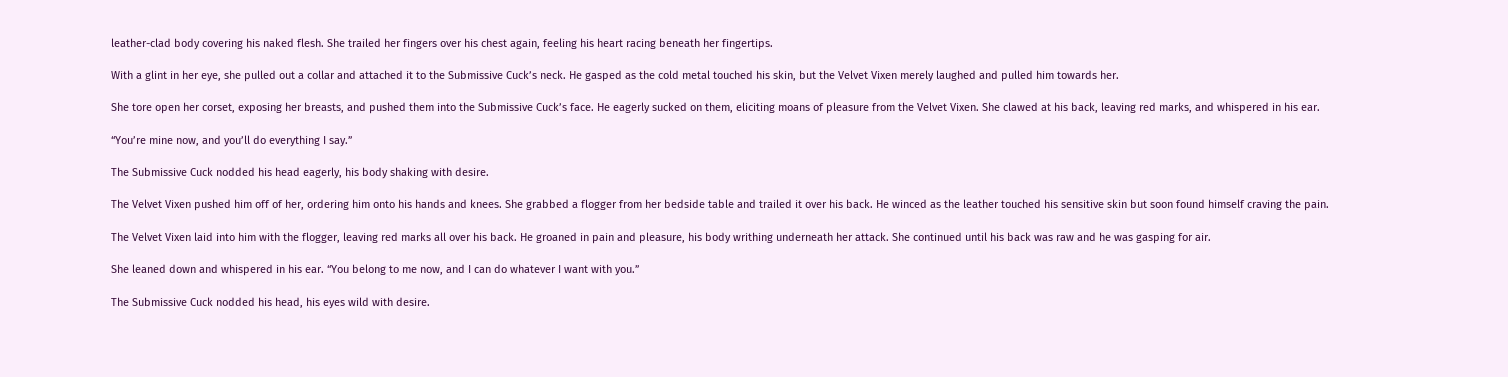leather-clad body covering his naked flesh. She trailed her fingers over his chest again, feeling his heart racing beneath her fingertips.

With a glint in her eye, she pulled out a collar and attached it to the Submissive Cuck’s neck. He gasped as the cold metal touched his skin, but the Velvet Vixen merely laughed and pulled him towards her.

She tore open her corset, exposing her breasts, and pushed them into the Submissive Cuck’s face. He eagerly sucked on them, eliciting moans of pleasure from the Velvet Vixen. She clawed at his back, leaving red marks, and whispered in his ear.

“You’re mine now, and you’ll do everything I say.”

The Submissive Cuck nodded his head eagerly, his body shaking with desire.

The Velvet Vixen pushed him off of her, ordering him onto his hands and knees. She grabbed a flogger from her bedside table and trailed it over his back. He winced as the leather touched his sensitive skin but soon found himself craving the pain.

The Velvet Vixen laid into him with the flogger, leaving red marks all over his back. He groaned in pain and pleasure, his body writhing underneath her attack. She continued until his back was raw and he was gasping for air.

She leaned down and whispered in his ear. “You belong to me now, and I can do whatever I want with you.”

The Submissive Cuck nodded his head, his eyes wild with desire.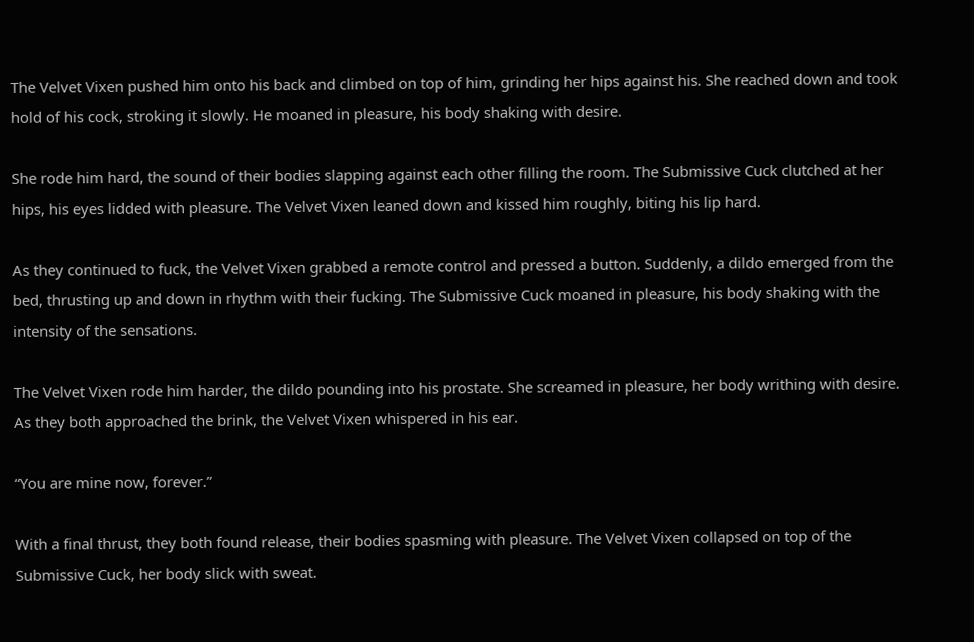The Velvet Vixen pushed him onto his back and climbed on top of him, grinding her hips against his. She reached down and took hold of his cock, stroking it slowly. He moaned in pleasure, his body shaking with desire.

She rode him hard, the sound of their bodies slapping against each other filling the room. The Submissive Cuck clutched at her hips, his eyes lidded with pleasure. The Velvet Vixen leaned down and kissed him roughly, biting his lip hard.

As they continued to fuck, the Velvet Vixen grabbed a remote control and pressed a button. Suddenly, a dildo emerged from the bed, thrusting up and down in rhythm with their fucking. The Submissive Cuck moaned in pleasure, his body shaking with the intensity of the sensations.

The Velvet Vixen rode him harder, the dildo pounding into his prostate. She screamed in pleasure, her body writhing with desire. As they both approached the brink, the Velvet Vixen whispered in his ear.

“You are mine now, forever.”

With a final thrust, they both found release, their bodies spasming with pleasure. The Velvet Vixen collapsed on top of the Submissive Cuck, her body slick with sweat.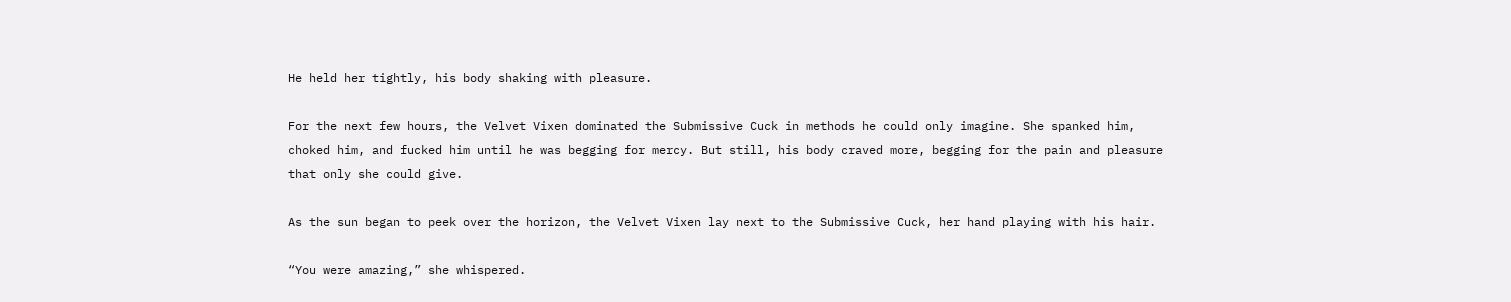He held her tightly, his body shaking with pleasure.

For the next few hours, the Velvet Vixen dominated the Submissive Cuck in methods he could only imagine. She spanked him, choked him, and fucked him until he was begging for mercy. But still, his body craved more, begging for the pain and pleasure that only she could give.

As the sun began to peek over the horizon, the Velvet Vixen lay next to the Submissive Cuck, her hand playing with his hair.

“You were amazing,” she whispered.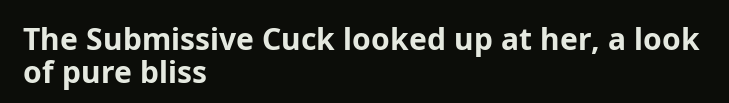The Submissive Cuck looked up at her, a look of pure bliss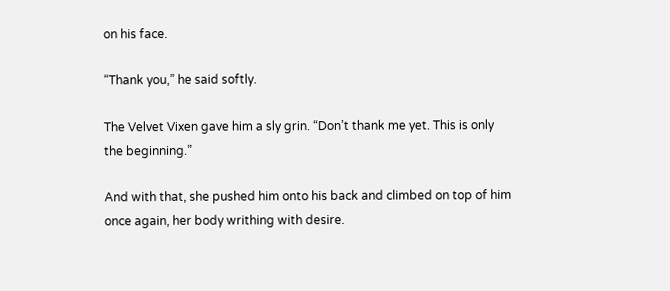on his face.

“Thank you,” he said softly.

The Velvet Vixen gave him a sly grin. “Don’t thank me yet. This is only the beginning.”

And with that, she pushed him onto his back and climbed on top of him once again, her body writhing with desire.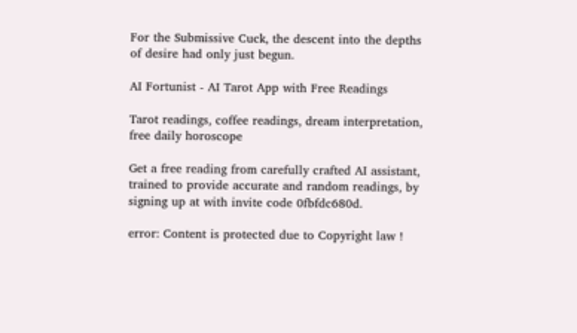For the Submissive Cuck, the descent into the depths of desire had only just begun.

AI Fortunist - AI Tarot App with Free Readings

Tarot readings, coffee readings, dream interpretation, free daily horoscope

Get a free reading from carefully crafted AI assistant, trained to provide accurate and random readings, by signing up at with invite code 0fbfdc680d.

error: Content is protected due to Copyright law !